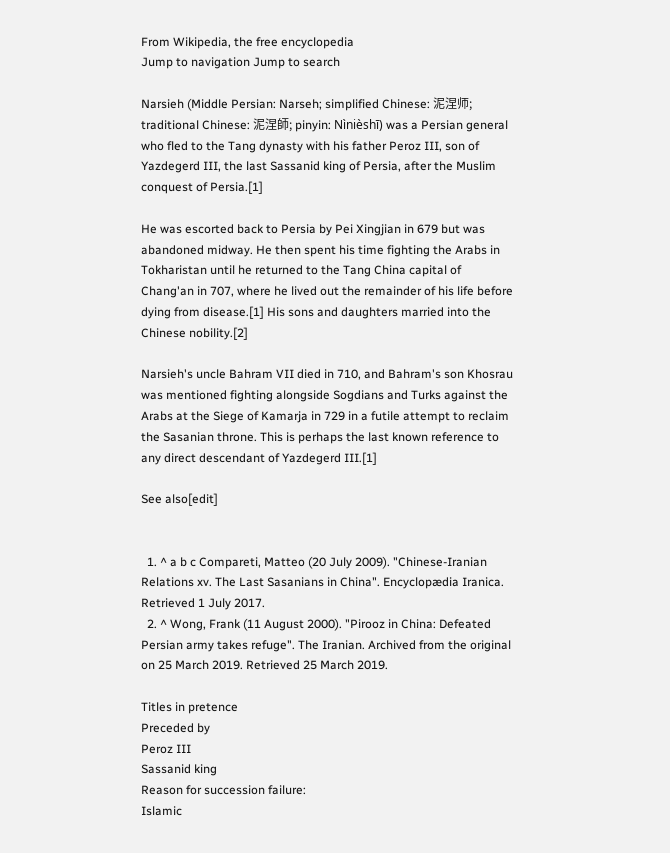From Wikipedia, the free encyclopedia
Jump to navigation Jump to search

Narsieh (Middle Persian: Narseh; simplified Chinese: 泥涅师; traditional Chinese: 泥涅師; pinyin: Nìnièshī) was a Persian general who fled to the Tang dynasty with his father Peroz III, son of Yazdegerd III, the last Sassanid king of Persia, after the Muslim conquest of Persia.[1]

He was escorted back to Persia by Pei Xingjian in 679 but was abandoned midway. He then spent his time fighting the Arabs in Tokharistan until he returned to the Tang China capital of Chang'an in 707, where he lived out the remainder of his life before dying from disease.[1] His sons and daughters married into the Chinese nobility.[2]

Narsieh's uncle Bahram VII died in 710, and Bahram's son Khosrau was mentioned fighting alongside Sogdians and Turks against the Arabs at the Siege of Kamarja in 729 in a futile attempt to reclaim the Sasanian throne. This is perhaps the last known reference to any direct descendant of Yazdegerd III.[1]

See also[edit]


  1. ^ a b c Compareti, Matteo (20 July 2009). "Chinese-Iranian Relations xv. The Last Sasanians in China". Encyclopædia Iranica. Retrieved 1 July 2017.
  2. ^ Wong, Frank (11 August 2000). "Pirooz in China: Defeated Persian army takes refuge". The Iranian. Archived from the original on 25 March 2019. Retrieved 25 March 2019.

Titles in pretence
Preceded by
Peroz III
Sassanid king
Reason for succession failure:
Islamic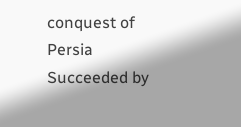conquest of Persia
Succeeded by